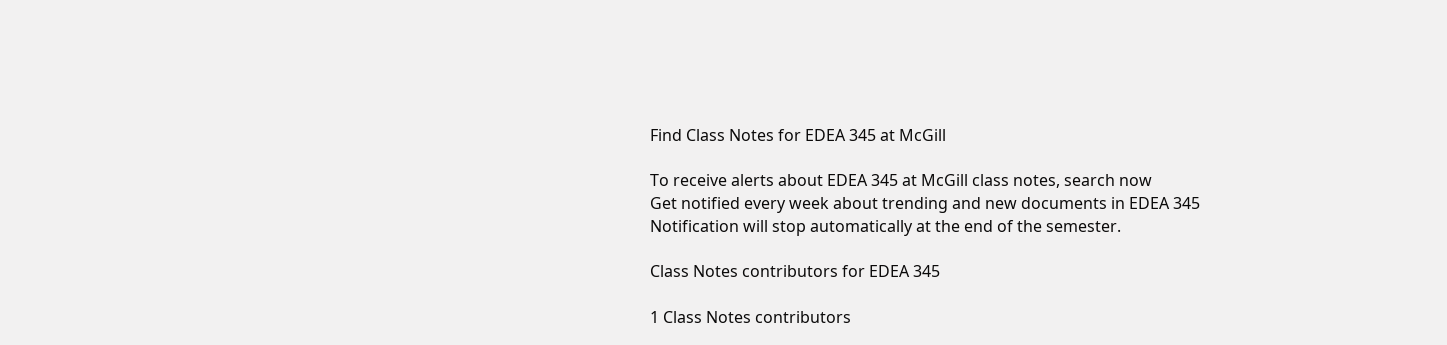Find Class Notes for EDEA 345 at McGill

To receive alerts about EDEA 345 at McGill class notes, search now
Get notified every week about trending and new documents in EDEA 345
Notification will stop automatically at the end of the semester.

Class Notes contributors for EDEA 345

1 Class Notes contributors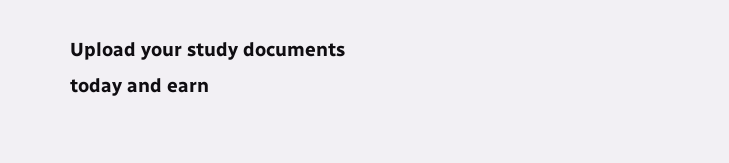Upload your study documents today and earn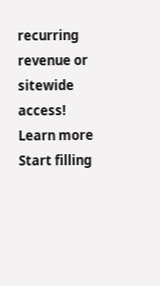recurring revenue or sitewide access! Learn more
Start filling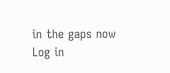in the gaps now
Log in